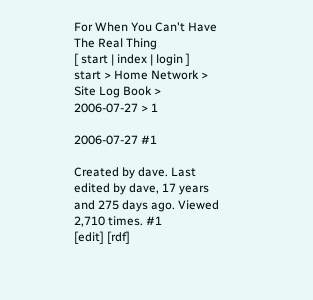For When You Can't Have The Real Thing
[ start | index | login ]
start > Home Network > Site Log Book > 2006-07-27 > 1

2006-07-27 #1

Created by dave. Last edited by dave, 17 years and 275 days ago. Viewed 2,710 times. #1
[edit] [rdf]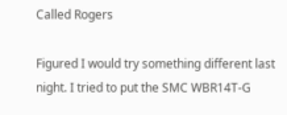Called Rogers

Figured I would try something different last night. I tried to put the SMC WBR14T-G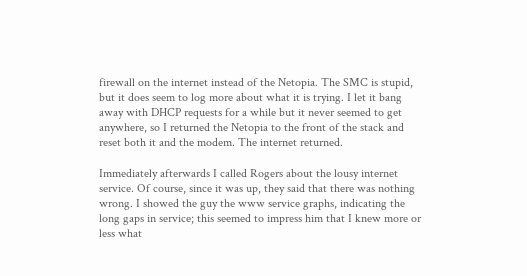firewall on the internet instead of the Netopia. The SMC is stupid, but it does seem to log more about what it is trying. I let it bang away with DHCP requests for a while but it never seemed to get anywhere, so I returned the Netopia to the front of the stack and reset both it and the modem. The internet returned.

Immediately afterwards I called Rogers about the lousy internet service. Of course, since it was up, they said that there was nothing wrong. I showed the guy the www service graphs, indicating the long gaps in service; this seemed to impress him that I knew more or less what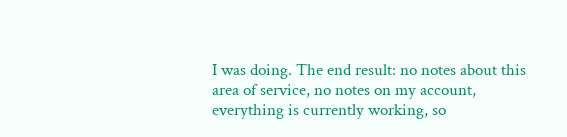I was doing. The end result: no notes about this area of service, no notes on my account, everything is currently working, so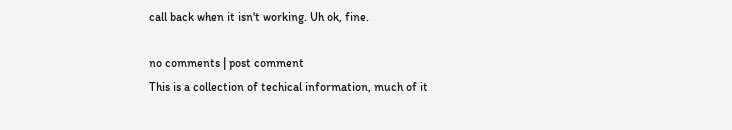call back when it isn't working. Uh ok, fine.

no comments | post comment
This is a collection of techical information, much of it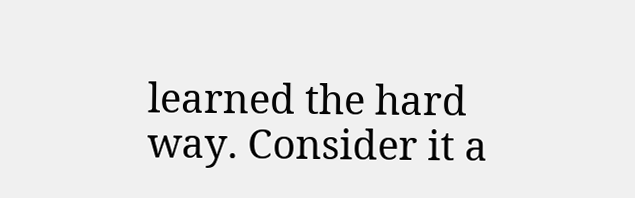learned the hard way. Consider it a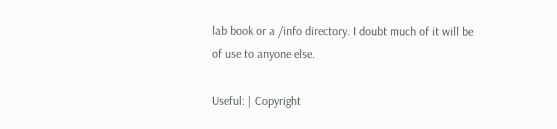lab book or a /info directory. I doubt much of it will be of use to anyone else.

Useful: | Copyright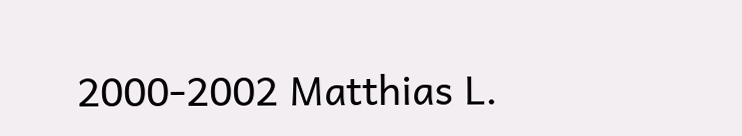2000-2002 Matthias L.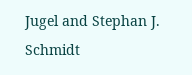Jugel and Stephan J. Schmidt